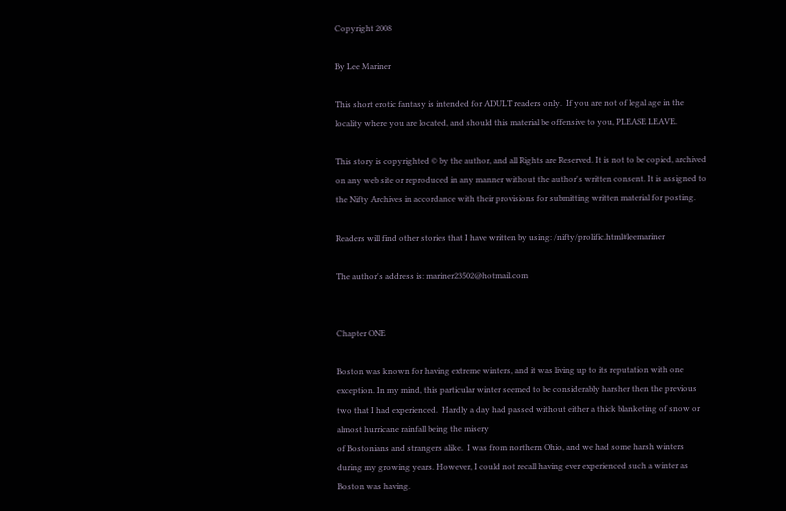Copyright 2008

By Lee Mariner

This short erotic fantasy is intended for ADULT readers only.  If you are not of legal age in the locality where you are located, and should this material be offensive to you, PLEASE LEAVE.

This story is copyrighted © by the author, and all Rights are Reserved. It is not to be copied, archived on any web site or reproduced in any manner without the author's written consent. It is assigned to the Nifty Archives in accordance with their provisions for submitting written material for posting.

Readers will find other stories that I have written by using: /nifty/prolific.html#leemariner

The author's address is: mariner23502@hotmail.com


Chapter ONE

Boston was known for having extreme winters, and it was living up to its reputation with one exception. In my mind, this particular winter seemed to be considerably harsher then the previous two that I had experienced.  Hardly a day had passed without either a thick blanketing of snow or almost hurricane rainfall being the misery
of Bostonians and strangers alike.  I was from northern Ohio, and we had some harsh winters during my growing years. However, I could not recall having ever experienced such a winter as Boston was having.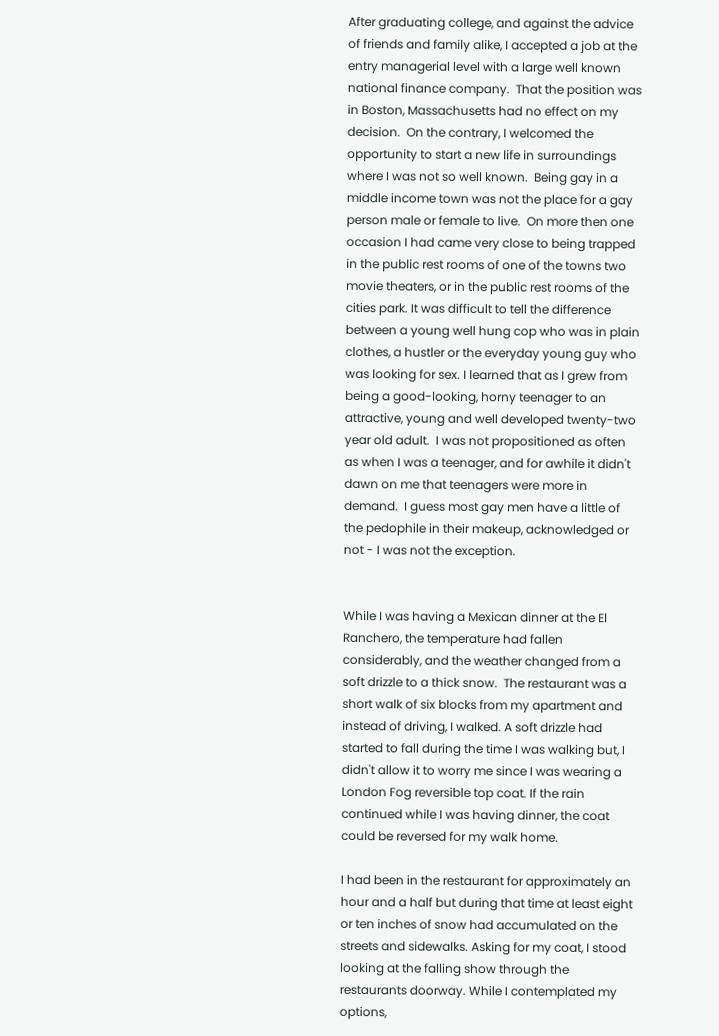After graduating college, and against the advice of friends and family alike, I accepted a job at the entry managerial level with a large well known national finance company.  That the position was in Boston, Massachusetts had no effect on my decision.  On the contrary, I welcomed the opportunity to start a new life in surroundings where I was not so well known.  Being gay in a middle income town was not the place for a gay person male or female to live.  On more then one occasion I had came very close to being trapped in the public rest rooms of one of the towns two movie theaters, or in the public rest rooms of the cities park. It was difficult to tell the difference between a young well hung cop who was in plain clothes, a hustler or the everyday young guy who was looking for sex. I learned that as I grew from being a good-looking, horny teenager to an attractive, young and well developed twenty-two year old adult.  I was not propositioned as often as when I was a teenager, and for awhile it didn't dawn on me that teenagers were more in demand.  I guess most gay men have a little of the pedophile in their makeup, acknowledged or not - I was not the exception.


While I was having a Mexican dinner at the El Ranchero, the temperature had fallen considerably, and the weather changed from a soft drizzle to a thick snow.  The restaurant was a short walk of six blocks from my apartment and instead of driving, I walked. A soft drizzle had started to fall during the time I was walking but, I didn't allow it to worry me since I was wearing a London Fog reversible top coat. If the rain continued while I was having dinner, the coat could be reversed for my walk home.

I had been in the restaurant for approximately an hour and a half but during that time at least eight or ten inches of snow had accumulated on the streets and sidewalks. Asking for my coat, I stood looking at the falling show through the restaurants doorway. While I contemplated my options,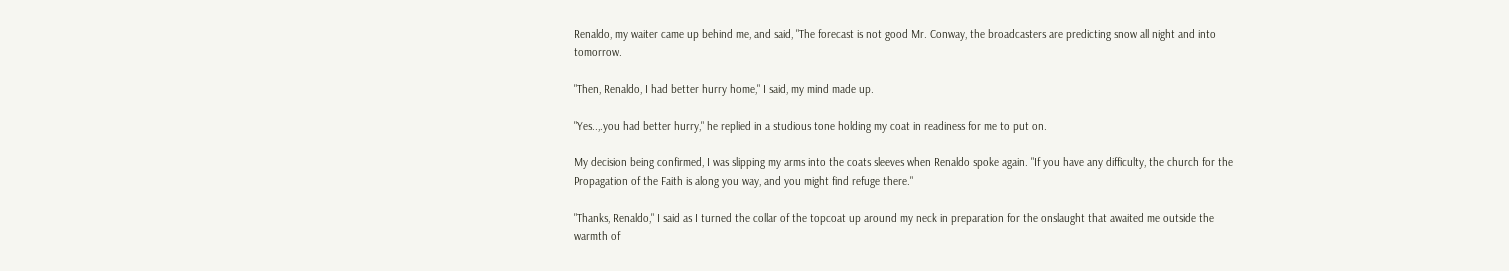Renaldo, my waiter came up behind me, and said, "The forecast is not good Mr. Conway, the broadcasters are predicting snow all night and into tomorrow.

"Then, Renaldo, I had better hurry home," I said, my mind made up.

"Yes..,.you had better hurry," he replied in a studious tone holding my coat in readiness for me to put on.

My decision being confirmed, I was slipping my arms into the coats sleeves when Renaldo spoke again. "If you have any difficulty, the church for the Propagation of the Faith is along you way, and you might find refuge there."

"Thanks, Renaldo," I said as I turned the collar of the topcoat up around my neck in preparation for the onslaught that awaited me outside the warmth of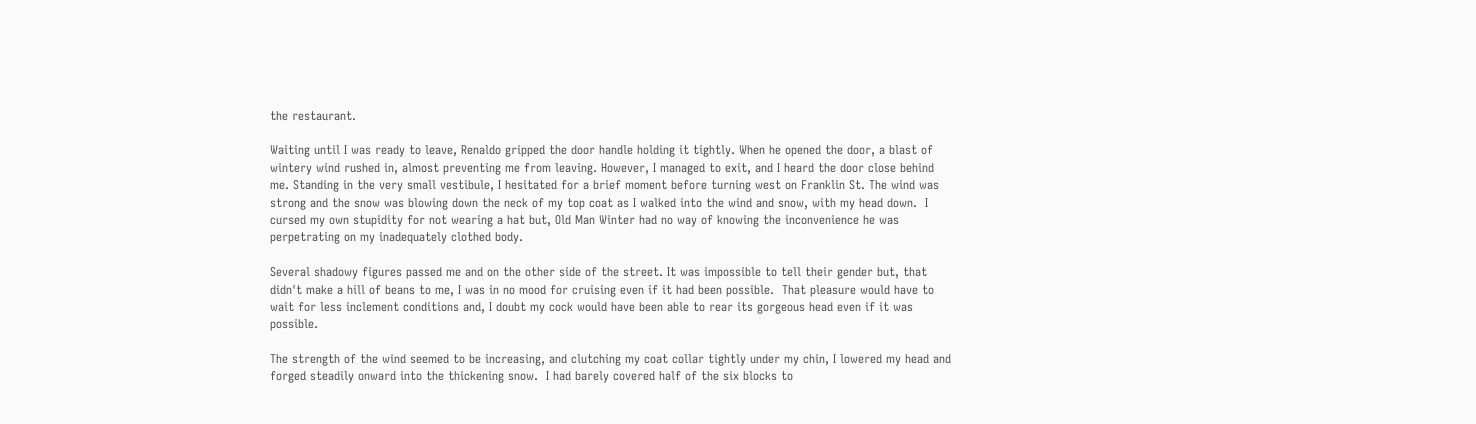the restaurant.

Waiting until I was ready to leave, Renaldo gripped the door handle holding it tightly. When he opened the door, a blast of wintery wind rushed in, almost preventing me from leaving. However, I managed to exit, and I heard the door close behind me. Standing in the very small vestibule, I hesitated for a brief moment before turning west on Franklin St. The wind was strong and the snow was blowing down the neck of my top coat as I walked into the wind and snow, with my head down.  I cursed my own stupidity for not wearing a hat but, Old Man Winter had no way of knowing the inconvenience he was perpetrating on my inadequately clothed body.

Several shadowy figures passed me and on the other side of the street. It was impossible to tell their gender but, that didn't make a hill of beans to me, I was in no mood for cruising even if it had been possible.  That pleasure would have to wait for less inclement conditions and, I doubt my cock would have been able to rear its gorgeous head even if it was possible.

The strength of the wind seemed to be increasing, and clutching my coat collar tightly under my chin, I lowered my head and forged steadily onward into the thickening snow.  I had barely covered half of the six blocks to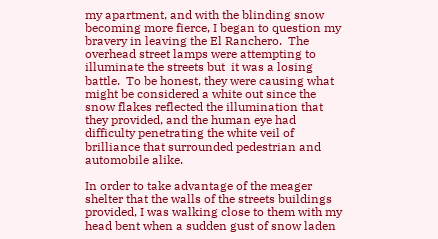my apartment, and with the blinding snow becoming more fierce, I began to question my bravery in leaving the El Ranchero.  The overhead street lamps were attempting to illuminate the streets but  it was a losing battle.  To be honest, they were causing what might be considered a white out since the snow flakes reflected the illumination that they provided, and the human eye had difficulty penetrating the white veil of brilliance that surrounded pedestrian and automobile alike.

In order to take advantage of the meager shelter that the walls of the streets buildings provided, I was walking close to them with my head bent when a sudden gust of snow laden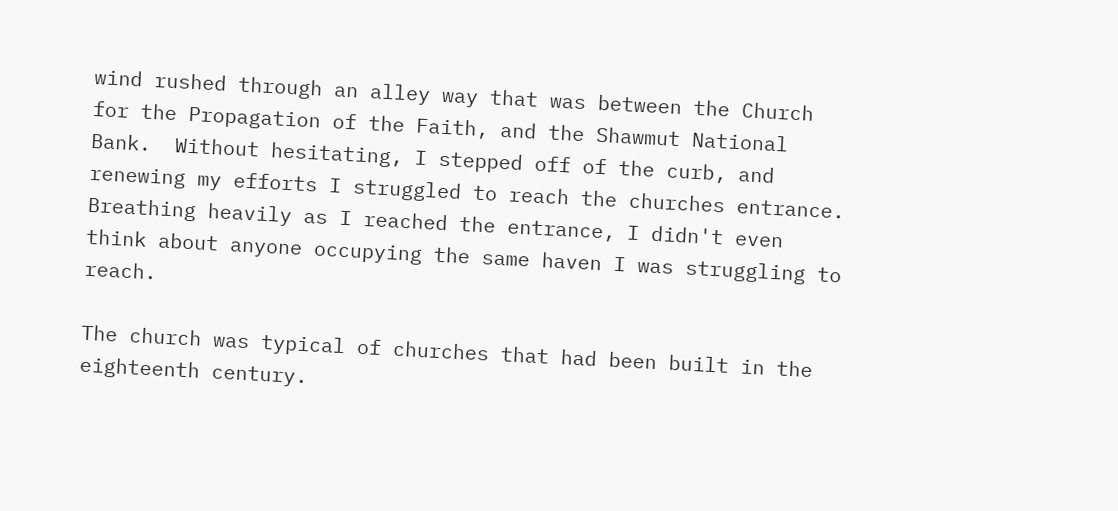wind rushed through an alley way that was between the Church for the Propagation of the Faith, and the Shawmut National Bank.  Without hesitating, I stepped off of the curb, and renewing my efforts I struggled to reach the churches entrance. Breathing heavily as I reached the entrance, I didn't even think about anyone occupying the same haven I was struggling to reach.

The church was typical of churches that had been built in the eighteenth century.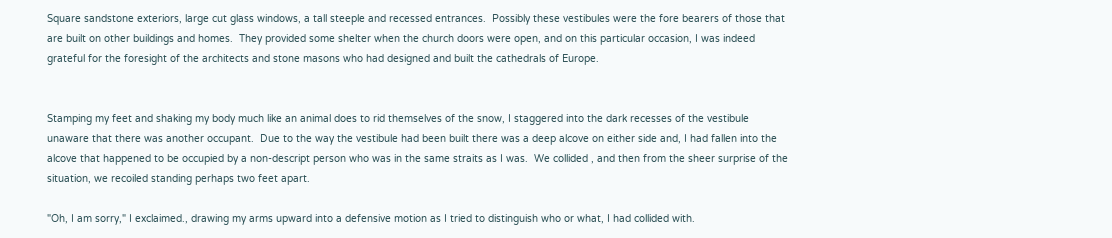Square sandstone exteriors, large cut glass windows, a tall steeple and recessed entrances.  Possibly these vestibules were the fore bearers of those that are built on other buildings and homes.  They provided some shelter when the church doors were open, and on this particular occasion, I was indeed grateful for the foresight of the architects and stone masons who had designed and built the cathedrals of Europe.


Stamping my feet and shaking my body much like an animal does to rid themselves of the snow, I staggered into the dark recesses of the vestibule unaware that there was another occupant.  Due to the way the vestibule had been built there was a deep alcove on either side and, I had fallen into the alcove that happened to be occupied by a non-descript person who was in the same straits as I was.  We collided , and then from the sheer surprise of the situation, we recoiled standing perhaps two feet apart.

"Oh, I am sorry," I exclaimed., drawing my arms upward into a defensive motion as I tried to distinguish who or what, I had collided with.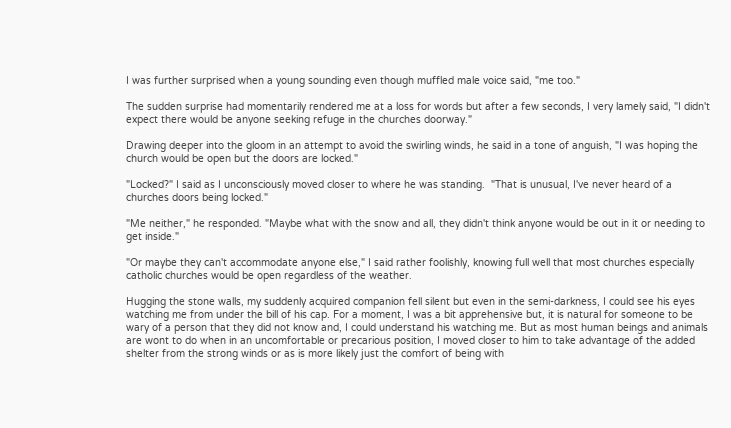I was further surprised when a young sounding even though muffled male voice said, "me too."

The sudden surprise had momentarily rendered me at a loss for words but after a few seconds, I very lamely said, "I didn't expect there would be anyone seeking refuge in the churches doorway."

Drawing deeper into the gloom in an attempt to avoid the swirling winds, he said in a tone of anguish, "I was hoping the church would be open but the doors are locked."

"Locked?" I said as I unconsciously moved closer to where he was standing.  "That is unusual, I've never heard of a churches doors being locked."

"Me neither," he responded. "Maybe what with the snow and all, they didn't think anyone would be out in it or needing to get inside."

"Or maybe they can't accommodate anyone else," I said rather foolishly, knowing full well that most churches especially catholic churches would be open regardless of the weather.

Hugging the stone walls, my suddenly acquired companion fell silent but even in the semi-darkness, I could see his eyes watching me from under the bill of his cap. For a moment, I was a bit apprehensive but, it is natural for someone to be wary of a person that they did not know and, I could understand his watching me. But as most human beings and animals are wont to do when in an uncomfortable or precarious position, I moved closer to him to take advantage of the added shelter from the strong winds or as is more likely just the comfort of being with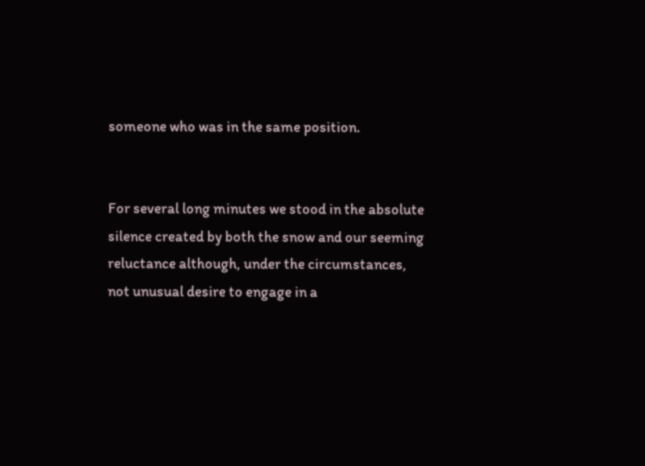someone who was in the same position.


For several long minutes we stood in the absolute silence created by both the snow and our seeming reluctance although, under the circumstances, not unusual desire to engage in a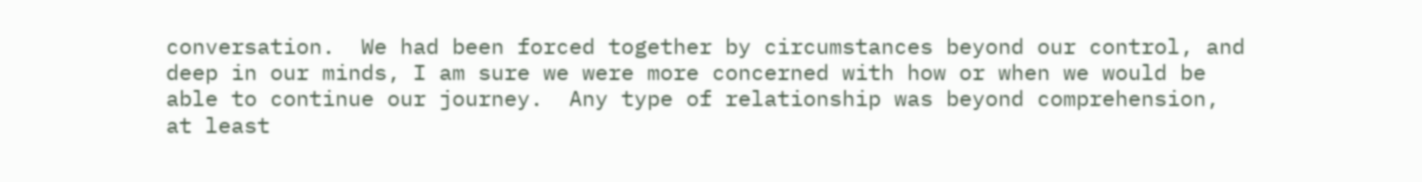conversation.  We had been forced together by circumstances beyond our control, and deep in our minds, I am sure we were more concerned with how or when we would be able to continue our journey.  Any type of relationship was beyond comprehension, at least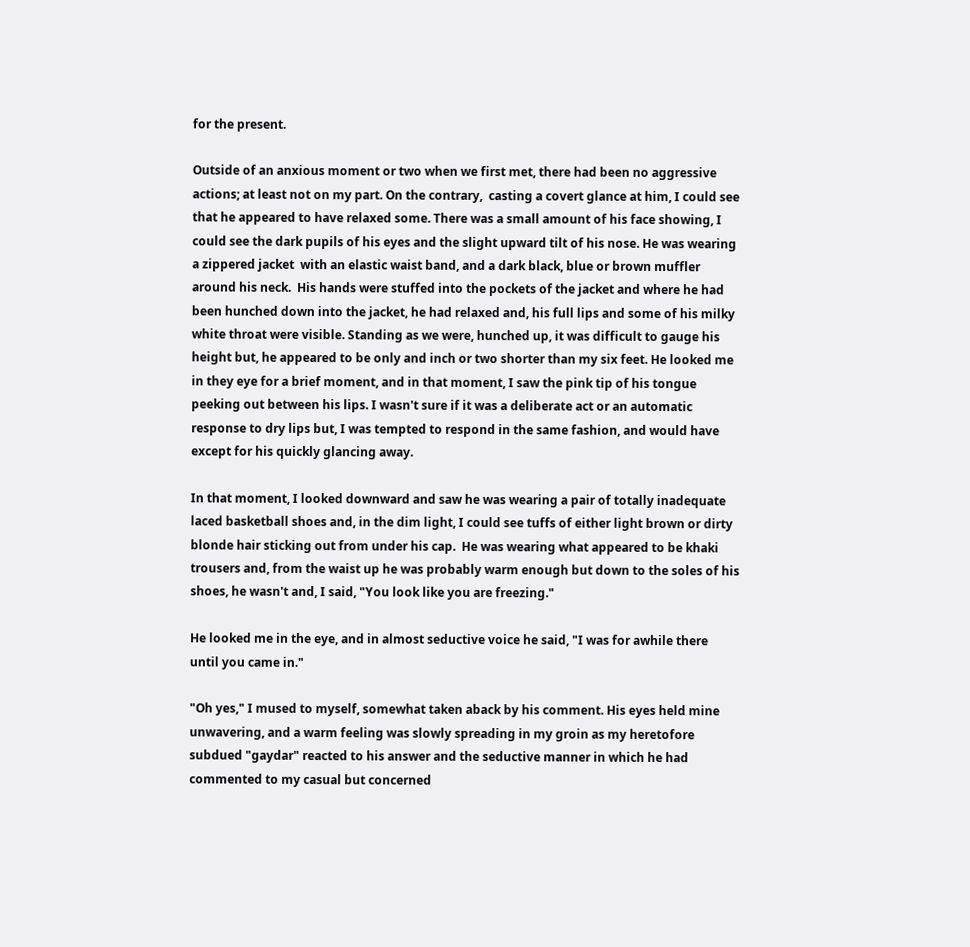for the present.

Outside of an anxious moment or two when we first met, there had been no aggressive actions; at least not on my part. On the contrary,  casting a covert glance at him, I could see that he appeared to have relaxed some. There was a small amount of his face showing, I could see the dark pupils of his eyes and the slight upward tilt of his nose. He was wearing a zippered jacket  with an elastic waist band, and a dark black, blue or brown muffler around his neck.  His hands were stuffed into the pockets of the jacket and where he had been hunched down into the jacket, he had relaxed and, his full lips and some of his milky white throat were visible. Standing as we were, hunched up, it was difficult to gauge his height but, he appeared to be only and inch or two shorter than my six feet. He looked me in they eye for a brief moment, and in that moment, I saw the pink tip of his tongue peeking out between his lips. I wasn't sure if it was a deliberate act or an automatic response to dry lips but, I was tempted to respond in the same fashion, and would have except for his quickly glancing away.

In that moment, I looked downward and saw he was wearing a pair of totally inadequate laced basketball shoes and, in the dim light, I could see tuffs of either light brown or dirty blonde hair sticking out from under his cap.  He was wearing what appeared to be khaki trousers and, from the waist up he was probably warm enough but down to the soles of his shoes, he wasn't and, I said, "You look like you are freezing."

He looked me in the eye, and in almost seductive voice he said, "I was for awhile there until you came in."

"Oh yes," I mused to myself, somewhat taken aback by his comment. His eyes held mine unwavering, and a warm feeling was slowly spreading in my groin as my heretofore subdued "gaydar" reacted to his answer and the seductive manner in which he had commented to my casual but concerned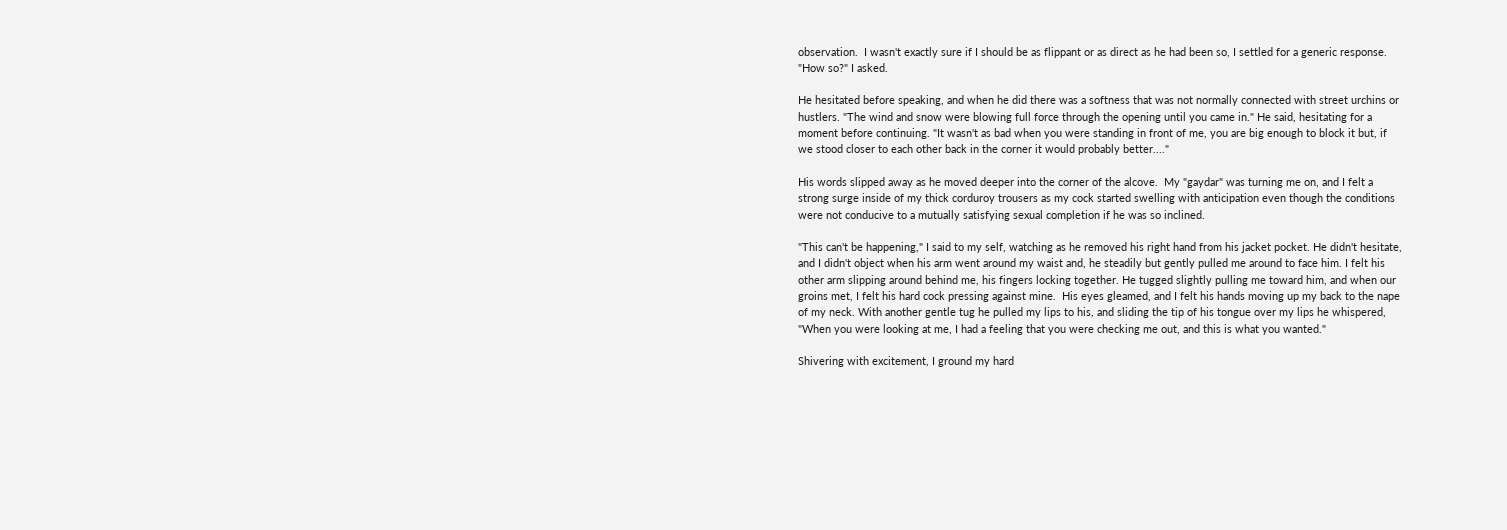observation.  I wasn't exactly sure if I should be as flippant or as direct as he had been so, I settled for a generic response. "How so?" I asked.

He hesitated before speaking, and when he did there was a softness that was not normally connected with street urchins or hustlers. "The wind and snow were blowing full force through the opening until you came in." He said, hesitating for a moment before continuing. "It wasn't as bad when you were standing in front of me, you are big enough to block it but, if we stood closer to each other back in the corner it would probably better...."

His words slipped away as he moved deeper into the corner of the alcove.  My "gaydar" was turning me on, and I felt a strong surge inside of my thick corduroy trousers as my cock started swelling with anticipation even though the conditions were not conducive to a mutually satisfying sexual completion if he was so inclined.

"This can't be happening," I said to my self, watching as he removed his right hand from his jacket pocket. He didn't hesitate, and I didn't object when his arm went around my waist and, he steadily but gently pulled me around to face him. I felt his other arm slipping around behind me, his fingers locking together. He tugged slightly pulling me toward him, and when our groins met, I felt his hard cock pressing against mine.  His eyes gleamed, and I felt his hands moving up my back to the nape of my neck. With another gentle tug he pulled my lips to his, and sliding the tip of his tongue over my lips he whispered, "When you were looking at me, I had a feeling that you were checking me out, and this is what you wanted."

Shivering with excitement, I ground my hard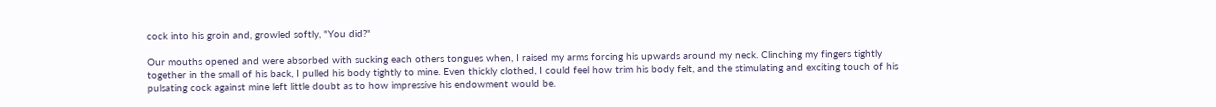cock into his groin and, growled softly, "You did?"

Our mouths opened and were absorbed with sucking each others tongues when, I raised my arms forcing his upwards around my neck. Clinching my fingers tightly together in the small of his back, I pulled his body tightly to mine. Even thickly clothed, I could feel how trim his body felt, and the stimulating and exciting touch of his pulsating cock against mine left little doubt as to how impressive his endowment would be.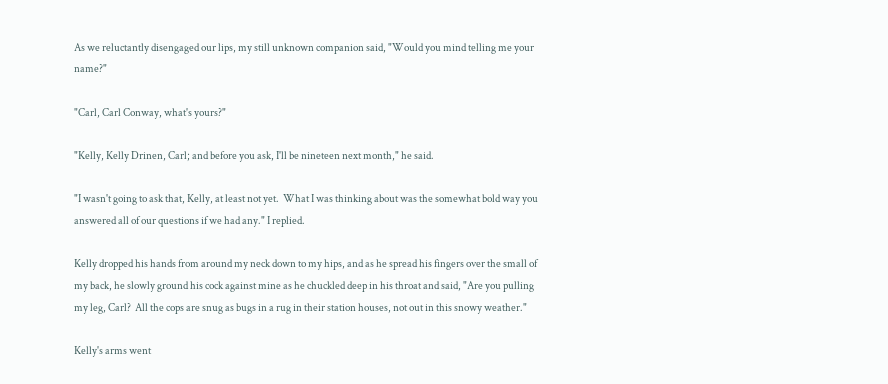As we reluctantly disengaged our lips, my still unknown companion said, "Would you mind telling me your name?"

"Carl, Carl Conway, what's yours?"

"Kelly, Kelly Drinen, Carl; and before you ask, I'll be nineteen next month," he said.

"I wasn't going to ask that, Kelly, at least not yet.  What I was thinking about was the somewhat bold way you answered all of our questions if we had any." I replied.

Kelly dropped his hands from around my neck down to my hips, and as he spread his fingers over the small of my back, he slowly ground his cock against mine as he chuckled deep in his throat and said, "Are you pulling my leg, Carl?  All the cops are snug as bugs in a rug in their station houses, not out in this snowy weather."

Kelly's arms went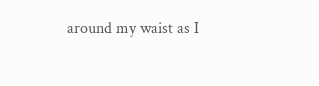around my waist as I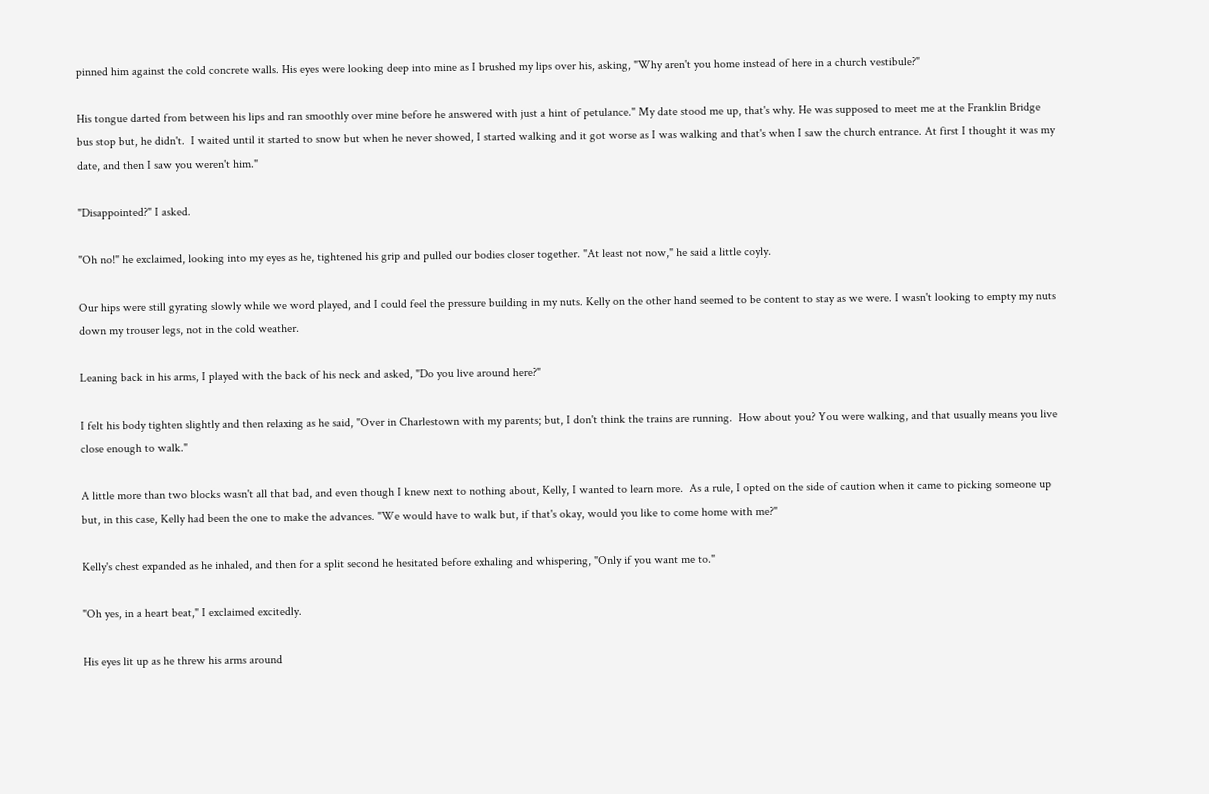pinned him against the cold concrete walls. His eyes were looking deep into mine as I brushed my lips over his, asking, "Why aren't you home instead of here in a church vestibule?"

His tongue darted from between his lips and ran smoothly over mine before he answered with just a hint of petulance." My date stood me up, that's why. He was supposed to meet me at the Franklin Bridge bus stop but, he didn't.  I waited until it started to snow but when he never showed, I started walking and it got worse as I was walking and that's when I saw the church entrance. At first I thought it was my date, and then I saw you weren't him."

"Disappointed?" I asked.

"Oh no!" he exclaimed, looking into my eyes as he, tightened his grip and pulled our bodies closer together. "At least not now," he said a little coyly.

Our hips were still gyrating slowly while we word played, and I could feel the pressure building in my nuts. Kelly on the other hand seemed to be content to stay as we were. I wasn't looking to empty my nuts down my trouser legs, not in the cold weather.

Leaning back in his arms, I played with the back of his neck and asked, "Do you live around here?"

I felt his body tighten slightly and then relaxing as he said, "Over in Charlestown with my parents; but, I don't think the trains are running.  How about you? You were walking, and that usually means you live close enough to walk."

A little more than two blocks wasn't all that bad, and even though I knew next to nothing about, Kelly, I wanted to learn more.  As a rule, I opted on the side of caution when it came to picking someone up but, in this case, Kelly had been the one to make the advances. "We would have to walk but, if that's okay, would you like to come home with me?"

Kelly's chest expanded as he inhaled, and then for a split second he hesitated before exhaling and whispering, "Only if you want me to."

"Oh yes, in a heart beat," I exclaimed excitedly.

His eyes lit up as he threw his arms around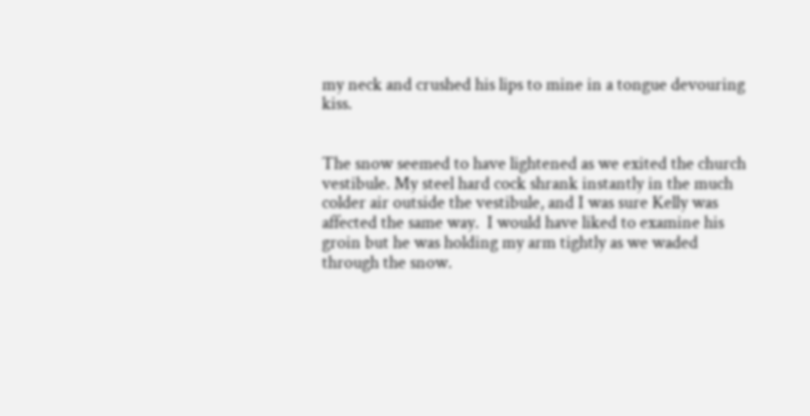my neck and crushed his lips to mine in a tongue devouring kiss.


The snow seemed to have lightened as we exited the church vestibule. My steel hard cock shrank instantly in the much colder air outside the vestibule, and I was sure Kelly was affected the same way.  I would have liked to examine his groin but he was holding my arm tightly as we waded through the snow.